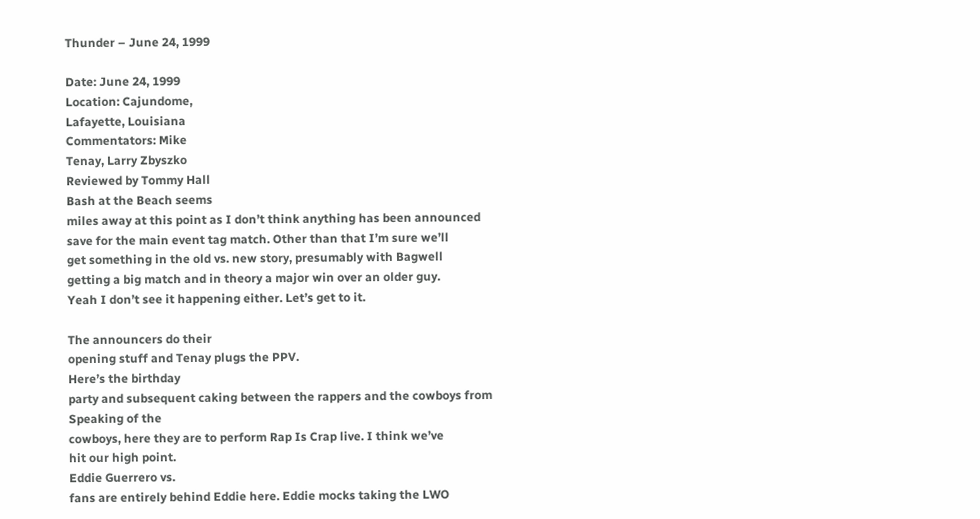Thunder – June 24, 1999

Date: June 24, 1999
Location: Cajundome,
Lafayette, Louisiana
Commentators: Mike
Tenay, Larry Zbyszko
Reviewed by Tommy Hall
Bash at the Beach seems
miles away at this point as I don’t think anything has been announced
save for the main event tag match. Other than that I’m sure we’ll
get something in the old vs. new story, presumably with Bagwell
getting a big match and in theory a major win over an older guy.
Yeah I don’t see it happening either. Let’s get to it.

The announcers do their
opening stuff and Tenay plugs the PPV.
Here’s the birthday
party and subsequent caking between the rappers and the cowboys from
Speaking of the
cowboys, here they are to perform Rap Is Crap live. I think we’ve
hit our high point.
Eddie Guerrero vs.
fans are entirely behind Eddie here. Eddie mocks taking the LWO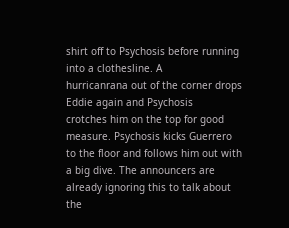shirt off to Psychosis before running into a clothesline. A
hurricanrana out of the corner drops Eddie again and Psychosis
crotches him on the top for good measure. Psychosis kicks Guerrero
to the floor and follows him out with a big dive. The announcers are
already ignoring this to talk about the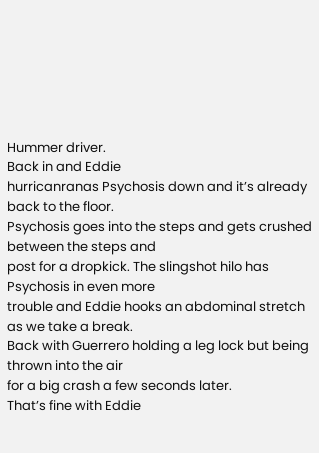Hummer driver.
Back in and Eddie
hurricanranas Psychosis down and it’s already back to the floor.
Psychosis goes into the steps and gets crushed between the steps and
post for a dropkick. The slingshot hilo has Psychosis in even more
trouble and Eddie hooks an abdominal stretch as we take a break.
Back with Guerrero holding a leg lock but being thrown into the air
for a big crash a few seconds later.
That’s fine with Eddie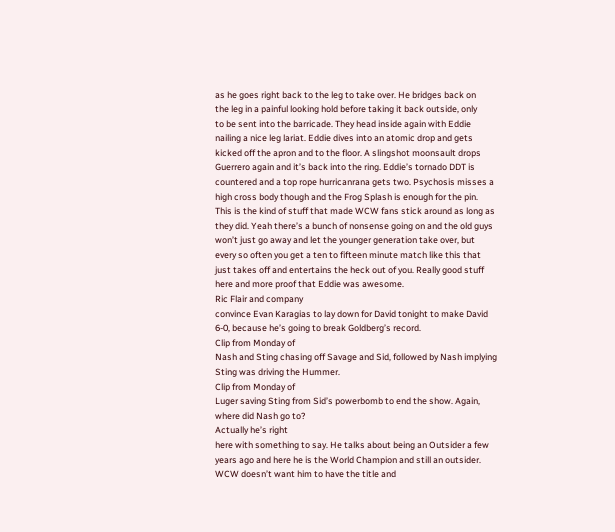as he goes right back to the leg to take over. He bridges back on
the leg in a painful looking hold before taking it back outside, only
to be sent into the barricade. They head inside again with Eddie
nailing a nice leg lariat. Eddie dives into an atomic drop and gets
kicked off the apron and to the floor. A slingshot moonsault drops
Guerrero again and it’s back into the ring. Eddie’s tornado DDT is
countered and a top rope hurricanrana gets two. Psychosis misses a
high cross body though and the Frog Splash is enough for the pin.
This is the kind of stuff that made WCW fans stick around as long as
they did. Yeah there’s a bunch of nonsense going on and the old guys
won’t just go away and let the younger generation take over, but
every so often you get a ten to fifteen minute match like this that
just takes off and entertains the heck out of you. Really good stuff
here and more proof that Eddie was awesome.
Ric Flair and company
convince Evan Karagias to lay down for David tonight to make David
6-0, because he’s going to break Goldberg’s record.
Clip from Monday of
Nash and Sting chasing off Savage and Sid, followed by Nash implying
Sting was driving the Hummer.
Clip from Monday of
Luger saving Sting from Sid’s powerbomb to end the show. Again,
where did Nash go to?
Actually he’s right
here with something to say. He talks about being an Outsider a few
years ago and here he is the World Champion and still an outsider.
WCW doesn’t want him to have the title and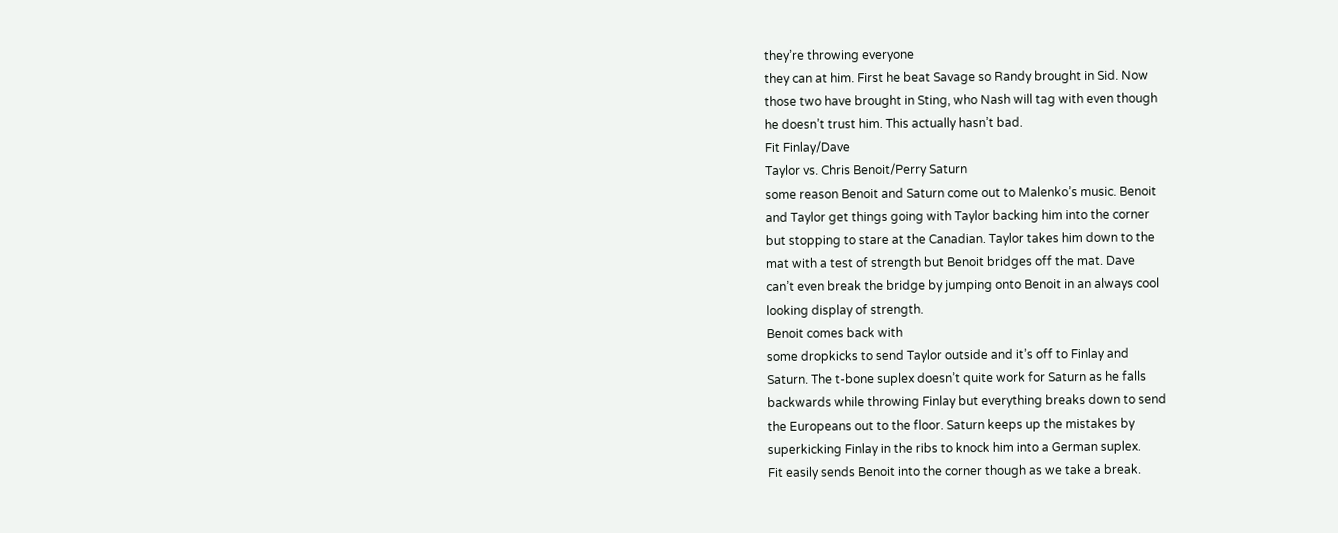they’re throwing everyone
they can at him. First he beat Savage so Randy brought in Sid. Now
those two have brought in Sting, who Nash will tag with even though
he doesn’t trust him. This actually hasn’t bad.
Fit Finlay/Dave
Taylor vs. Chris Benoit/Perry Saturn
some reason Benoit and Saturn come out to Malenko’s music. Benoit
and Taylor get things going with Taylor backing him into the corner
but stopping to stare at the Canadian. Taylor takes him down to the
mat with a test of strength but Benoit bridges off the mat. Dave
can’t even break the bridge by jumping onto Benoit in an always cool
looking display of strength.
Benoit comes back with
some dropkicks to send Taylor outside and it’s off to Finlay and
Saturn. The t-bone suplex doesn’t quite work for Saturn as he falls
backwards while throwing Finlay but everything breaks down to send
the Europeans out to the floor. Saturn keeps up the mistakes by
superkicking Finlay in the ribs to knock him into a German suplex.
Fit easily sends Benoit into the corner though as we take a break.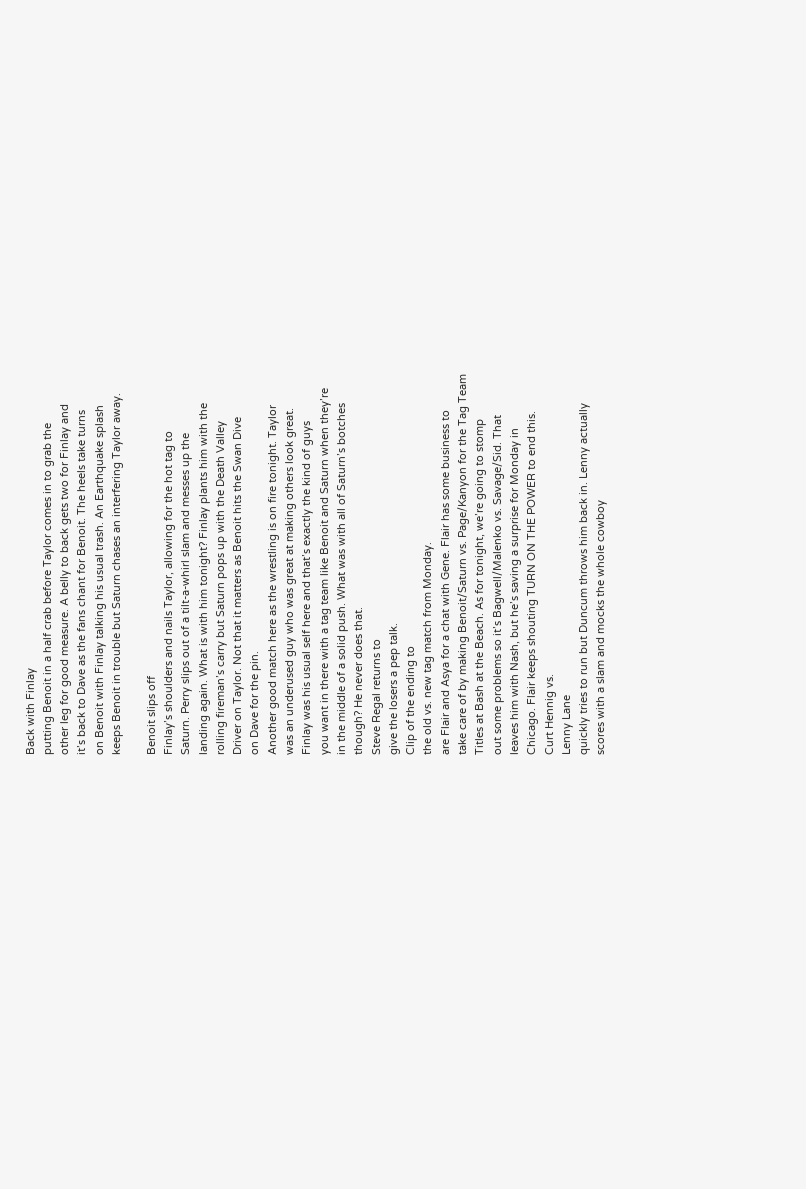Back with Finlay
putting Benoit in a half crab before Taylor comes in to grab the
other leg for good measure. A belly to back gets two for Finlay and
it’s back to Dave as the fans chant for Benoit. The heels take turns
on Benoit with Finlay talking his usual trash. An Earthquake splash
keeps Benoit in trouble but Saturn chases an interfering Taylor away.

Benoit slips off
Finlay’s shoulders and nails Taylor, allowing for the hot tag to
Saturn. Perry slips out of a tilt-a-whirl slam and messes up the
landing again. What is with him tonight? Finlay plants him with the
rolling fireman’s carry but Saturn pops up with the Death Valley
Driver on Taylor. Not that it matters as Benoit hits the Swan Dive
on Dave for the pin.
Another good match here as the wrestling is on fire tonight. Taylor
was an underused guy who was great at making others look great.
Finlay was his usual self here and that’s exactly the kind of guys
you want in there with a tag team like Benoit and Saturn when they’re
in the middle of a solid push. What was with all of Saturn’s botches
though? He never does that.
Steve Regal returns to
give the losers a pep talk.
Clip of the ending to
the old vs. new tag match from Monday.
are Flair and Asya for a chat with Gene. Flair has some business to
take care of by making Benoit/Saturn vs. Page/Kanyon for the Tag Team
Titles at Bash at the Beach. As for tonight, we’re going to stomp
out some problems so it’s Bagwell/Malenko vs. Savage/Sid. That
leaves him with Nash, but he’s saving a surprise for Monday in
Chicago. Flair keeps shouting TURN ON THE POWER to end this.
Curt Hennig vs.
Lenny Lane
quickly tries to run but Duncum throws him back in. Lenny actually
scores with a slam and mocks the whole cowboy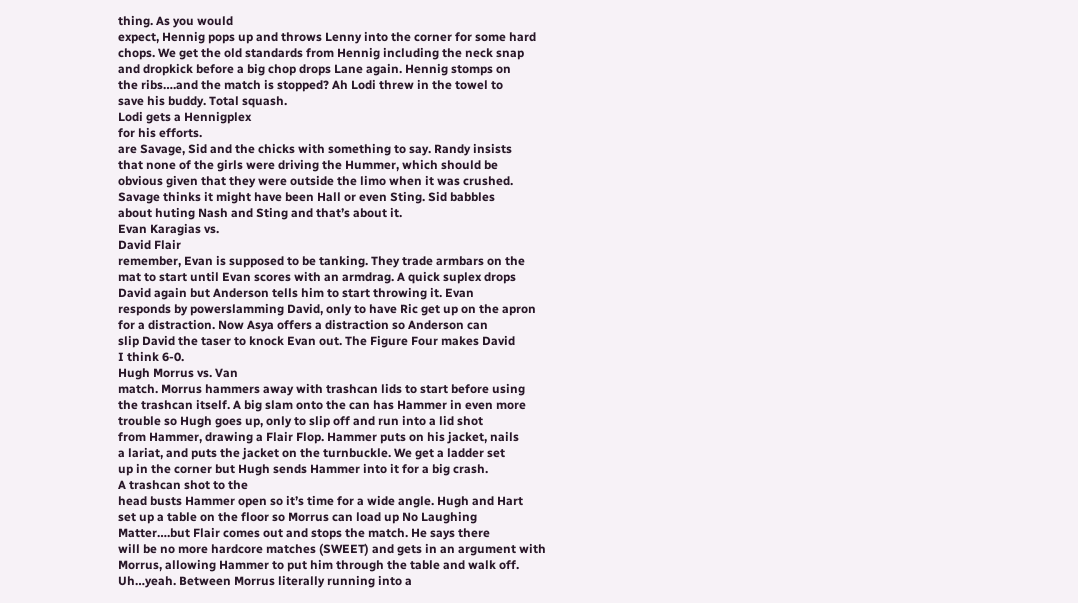thing. As you would
expect, Hennig pops up and throws Lenny into the corner for some hard
chops. We get the old standards from Hennig including the neck snap
and dropkick before a big chop drops Lane again. Hennig stomps on
the ribs….and the match is stopped? Ah Lodi threw in the towel to
save his buddy. Total squash.
Lodi gets a Hennigplex
for his efforts.
are Savage, Sid and the chicks with something to say. Randy insists
that none of the girls were driving the Hummer, which should be
obvious given that they were outside the limo when it was crushed.
Savage thinks it might have been Hall or even Sting. Sid babbles
about huting Nash and Sting and that’s about it.
Evan Karagias vs.
David Flair
remember, Evan is supposed to be tanking. They trade armbars on the
mat to start until Evan scores with an armdrag. A quick suplex drops
David again but Anderson tells him to start throwing it. Evan
responds by powerslamming David, only to have Ric get up on the apron
for a distraction. Now Asya offers a distraction so Anderson can
slip David the taser to knock Evan out. The Figure Four makes David
I think 6-0.
Hugh Morrus vs. Van
match. Morrus hammers away with trashcan lids to start before using
the trashcan itself. A big slam onto the can has Hammer in even more
trouble so Hugh goes up, only to slip off and run into a lid shot
from Hammer, drawing a Flair Flop. Hammer puts on his jacket, nails
a lariat, and puts the jacket on the turnbuckle. We get a ladder set
up in the corner but Hugh sends Hammer into it for a big crash.
A trashcan shot to the
head busts Hammer open so it’s time for a wide angle. Hugh and Hart
set up a table on the floor so Morrus can load up No Laughing
Matter….but Flair comes out and stops the match. He says there
will be no more hardcore matches (SWEET) and gets in an argument with
Morrus, allowing Hammer to put him through the table and walk off.
Uh…yeah. Between Morrus literally running into a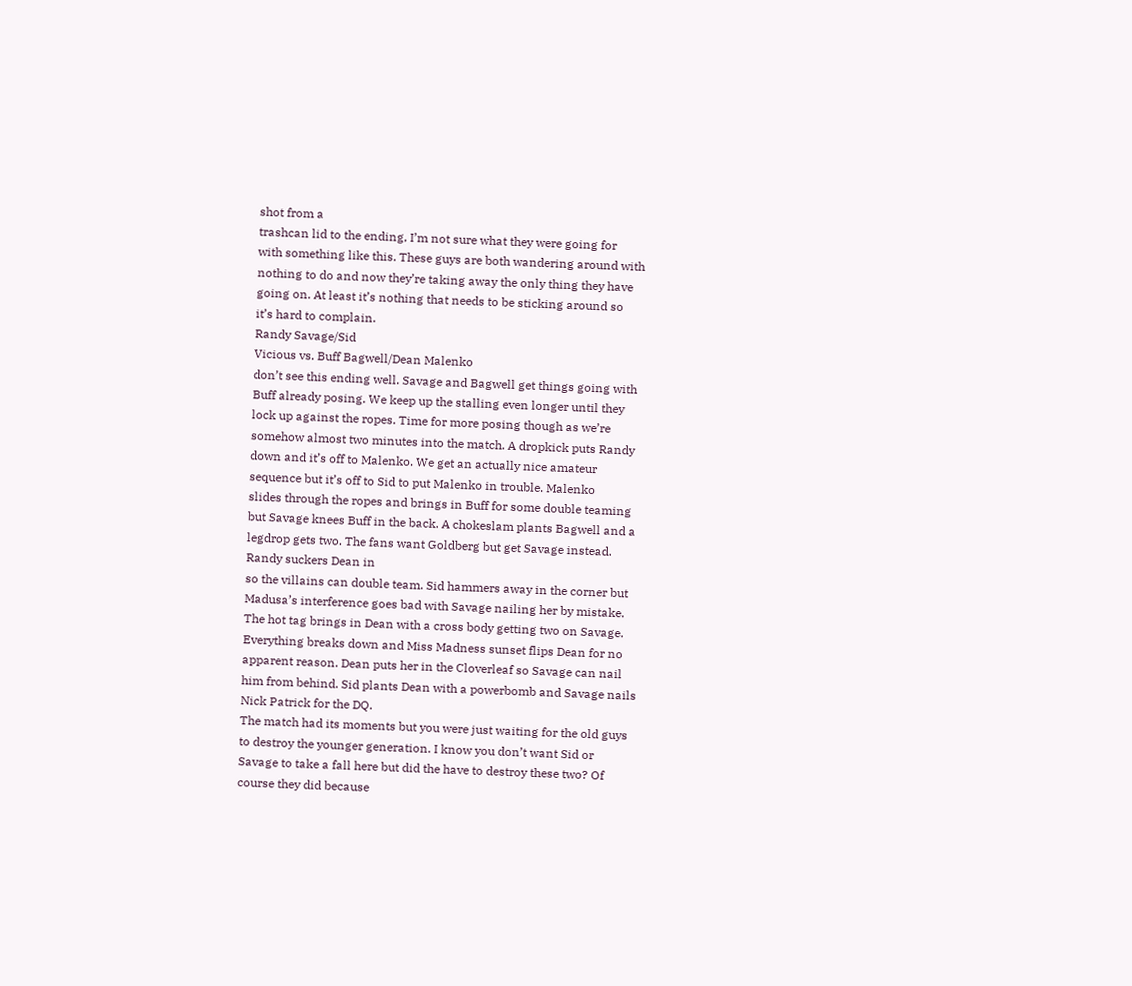shot from a
trashcan lid to the ending, I’m not sure what they were going for
with something like this. These guys are both wandering around with
nothing to do and now they’re taking away the only thing they have
going on. At least it’s nothing that needs to be sticking around so
it’s hard to complain.
Randy Savage/Sid
Vicious vs. Buff Bagwell/Dean Malenko
don’t see this ending well. Savage and Bagwell get things going with
Buff already posing. We keep up the stalling even longer until they
lock up against the ropes. Time for more posing though as we’re
somehow almost two minutes into the match. A dropkick puts Randy
down and it’s off to Malenko. We get an actually nice amateur
sequence but it’s off to Sid to put Malenko in trouble. Malenko
slides through the ropes and brings in Buff for some double teaming
but Savage knees Buff in the back. A chokeslam plants Bagwell and a
legdrop gets two. The fans want Goldberg but get Savage instead.
Randy suckers Dean in
so the villains can double team. Sid hammers away in the corner but
Madusa’s interference goes bad with Savage nailing her by mistake.
The hot tag brings in Dean with a cross body getting two on Savage.
Everything breaks down and Miss Madness sunset flips Dean for no
apparent reason. Dean puts her in the Cloverleaf so Savage can nail
him from behind. Sid plants Dean with a powerbomb and Savage nails
Nick Patrick for the DQ.
The match had its moments but you were just waiting for the old guys
to destroy the younger generation. I know you don’t want Sid or
Savage to take a fall here but did the have to destroy these two? Of
course they did because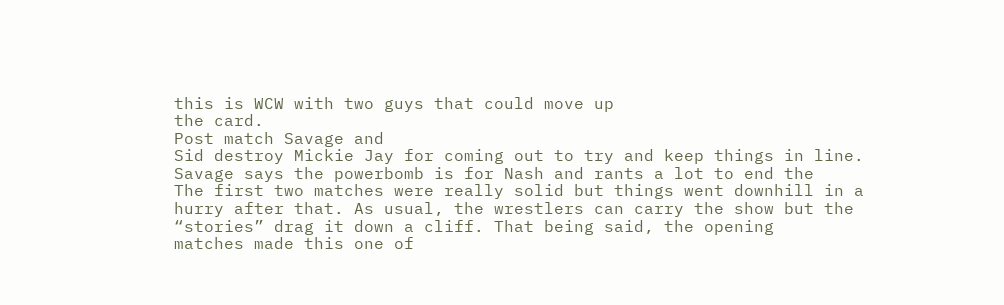this is WCW with two guys that could move up
the card.
Post match Savage and
Sid destroy Mickie Jay for coming out to try and keep things in line.
Savage says the powerbomb is for Nash and rants a lot to end the
The first two matches were really solid but things went downhill in a
hurry after that. As usual, the wrestlers can carry the show but the
“stories” drag it down a cliff. That being said, the opening
matches made this one of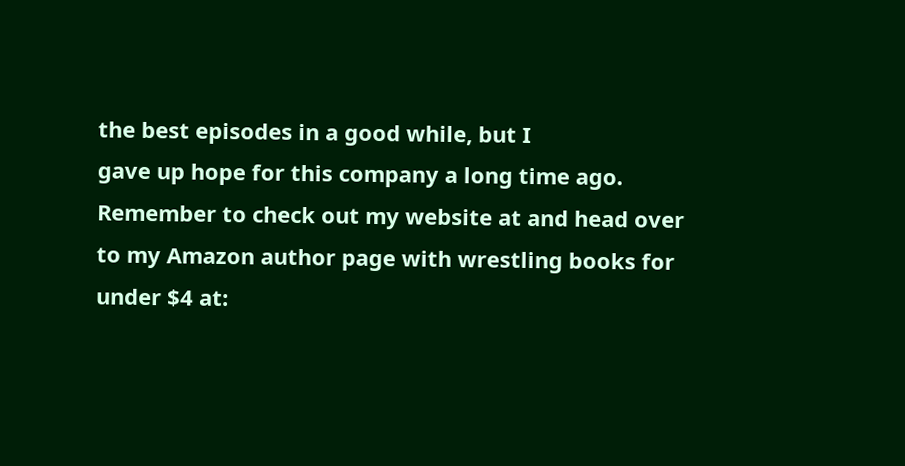the best episodes in a good while, but I
gave up hope for this company a long time ago.
Remember to check out my website at and head over to my Amazon author page with wrestling books for under $4 at: